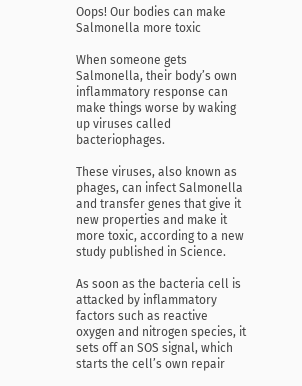Oops! Our bodies can make Salmonella more toxic

When someone gets Salmonella, their body’s own inflammatory response can make things worse by waking up viruses called bacteriophages.

These viruses, also known as phages, can infect Salmonella and transfer genes that give it new properties and make it more toxic, according to a new study published in Science.

As soon as the bacteria cell is attacked by inflammatory factors such as reactive oxygen and nitrogen species, it sets off an SOS signal, which starts the cell’s own repair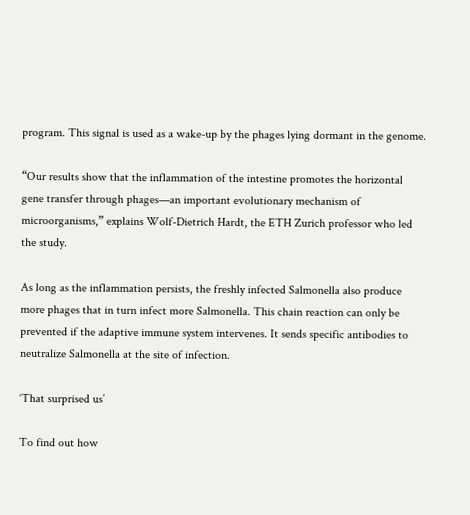program. This signal is used as a wake-up by the phages lying dormant in the genome.

“Our results show that the inflammation of the intestine promotes the horizontal gene transfer through phages—an important evolutionary mechanism of microorganisms,” explains Wolf-Dietrich Hardt, the ETH Zurich professor who led the study.

As long as the inflammation persists, the freshly infected Salmonella also produce more phages that in turn infect more Salmonella. This chain reaction can only be prevented if the adaptive immune system intervenes. It sends specific antibodies to neutralize Salmonella at the site of infection.

‘That surprised us’

To find out how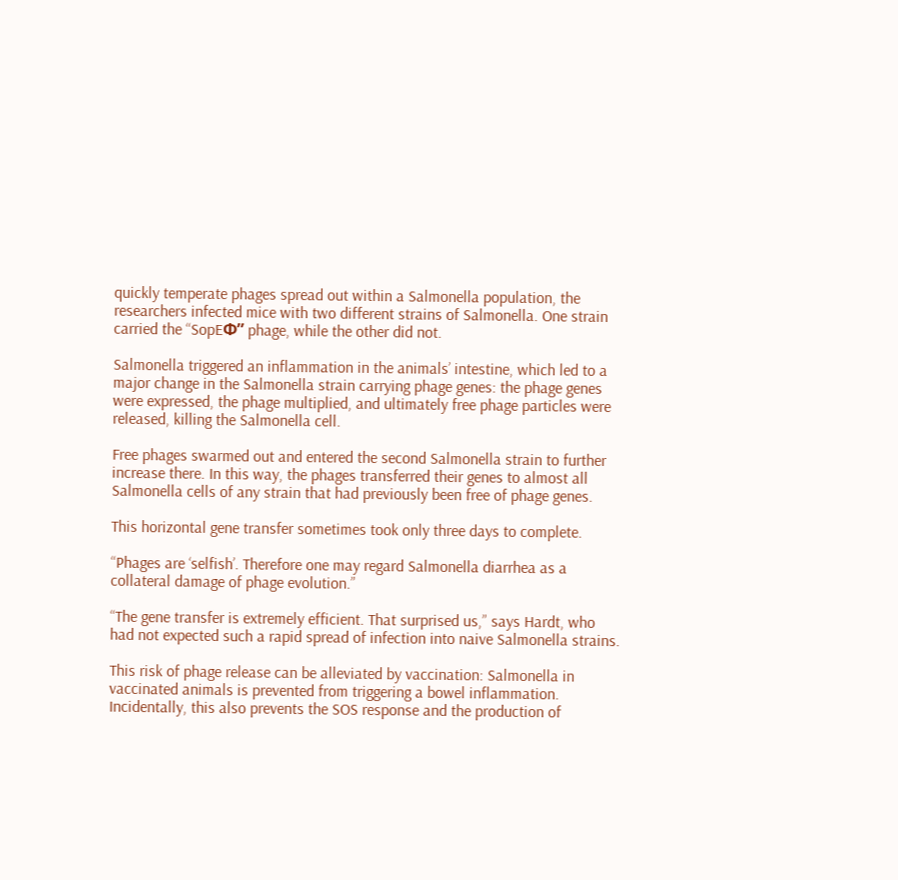quickly temperate phages spread out within a Salmonella population, the researchers infected mice with two different strains of Salmonella. One strain carried the “SopEΦ” phage, while the other did not.

Salmonella triggered an inflammation in the animals’ intestine, which led to a major change in the Salmonella strain carrying phage genes: the phage genes were expressed, the phage multiplied, and ultimately free phage particles were released, killing the Salmonella cell.

Free phages swarmed out and entered the second Salmonella strain to further increase there. In this way, the phages transferred their genes to almost all Salmonella cells of any strain that had previously been free of phage genes.

This horizontal gene transfer sometimes took only three days to complete.

“Phages are ‘selfish’. Therefore one may regard Salmonella diarrhea as a collateral damage of phage evolution.”

“The gene transfer is extremely efficient. That surprised us,” says Hardt, who had not expected such a rapid spread of infection into naive Salmonella strains.

This risk of phage release can be alleviated by vaccination: Salmonella in vaccinated animals is prevented from triggering a bowel inflammation. Incidentally, this also prevents the SOS response and the production of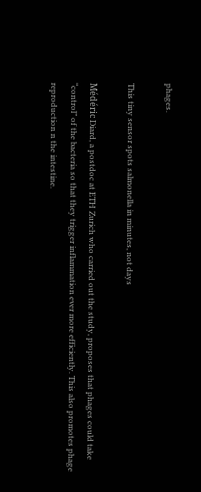phages.

This tiny sensor spots salmonella in minutes, not days

Médéric Diard, a postdoc at ETH Zurich who carried out the study, proposes that phages could take “control” of the bacteria so that they trigger inflammation ever more efficiently. This also promotes phage reproduction n the intestine.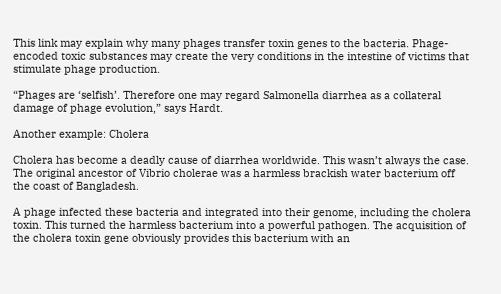This link may explain why many phages transfer toxin genes to the bacteria. Phage-encoded toxic substances may create the very conditions in the intestine of victims that stimulate phage production.

“Phages are ‘selfish’. Therefore one may regard Salmonella diarrhea as a collateral damage of phage evolution,” says Hardt.

Another example: Cholera

Cholera has become a deadly cause of diarrhea worldwide. This wasn’t always the case. The original ancestor of Vibrio cholerae was a harmless brackish water bacterium off the coast of Bangladesh.

A phage infected these bacteria and integrated into their genome, including the cholera toxin. This turned the harmless bacterium into a powerful pathogen. The acquisition of the cholera toxin gene obviously provides this bacterium with an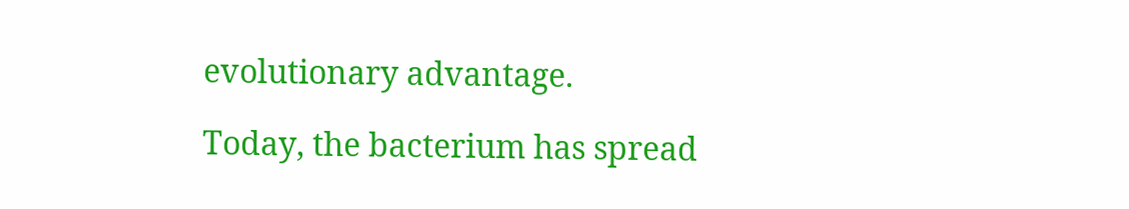evolutionary advantage.

Today, the bacterium has spread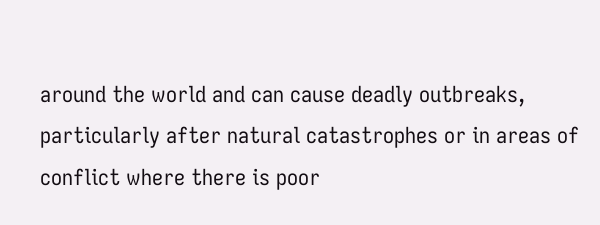around the world and can cause deadly outbreaks, particularly after natural catastrophes or in areas of conflict where there is poor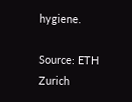hygiene.

Source: ETH Zurich